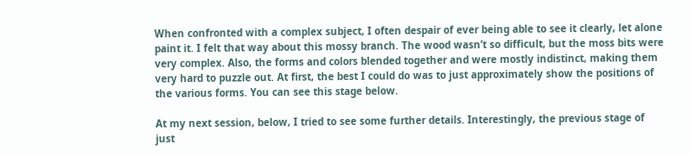When confronted with a complex subject, I often despair of ever being able to see it clearly, let alone paint it. I felt that way about this mossy branch. The wood wasn’t so difficult, but the moss bits were very complex. Also, the forms and colors blended together and were mostly indistinct, making them very hard to puzzle out. At first, the best I could do was to just approximately show the positions of the various forms. You can see this stage below.

At my next session, below, I tried to see some further details. Interestingly, the previous stage of just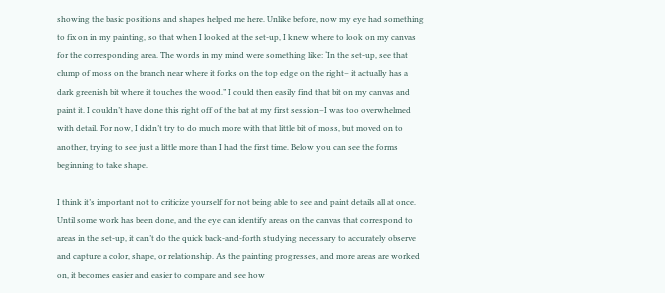showing the basic positions and shapes helped me here. Unlike before, now my eye had something to fix on in my painting, so that when I looked at the set-up, I knew where to look on my canvas for the corresponding area. The words in my mind were something like: ‘In the set-up, see that clump of moss on the branch near where it forks on the top edge on the right– it actually has a dark greenish bit where it touches the wood.” I could then easily find that bit on my canvas and paint it. I couldn’t have done this right off of the bat at my first session–I was too overwhelmed with detail. For now, I didn’t try to do much more with that little bit of moss, but moved on to another, trying to see just a little more than I had the first time. Below you can see the forms beginning to take shape.

I think it’s important not to criticize yourself for not being able to see and paint details all at once. Until some work has been done, and the eye can identify areas on the canvas that correspond to areas in the set-up, it can’t do the quick back-and-forth studying necessary to accurately observe and capture a color, shape, or relationship. As the painting progresses, and more areas are worked on, it becomes easier and easier to compare and see how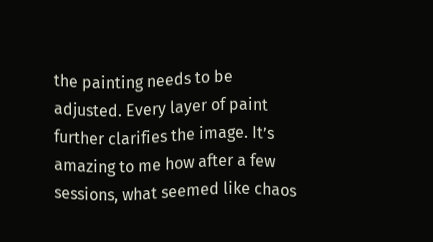the painting needs to be adjusted. Every layer of paint further clarifies the image. It’s amazing to me how after a few sessions, what seemed like chaos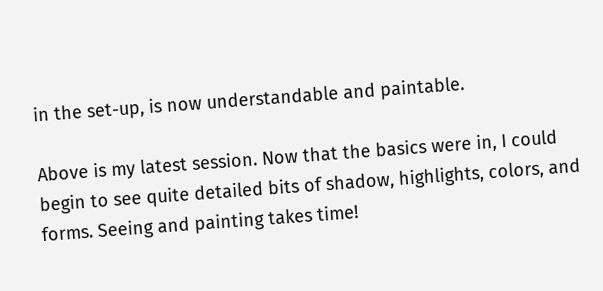in the set-up, is now understandable and paintable.

Above is my latest session. Now that the basics were in, I could begin to see quite detailed bits of shadow, highlights, colors, and forms. Seeing and painting takes time!